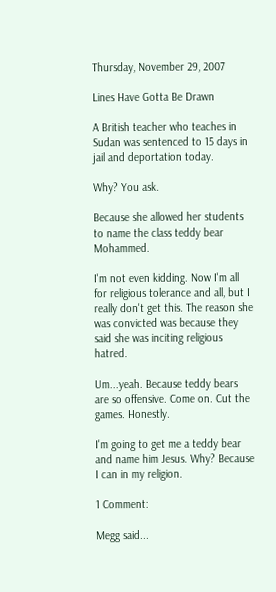Thursday, November 29, 2007

Lines Have Gotta Be Drawn

A British teacher who teaches in Sudan was sentenced to 15 days in jail and deportation today.

Why? You ask.

Because she allowed her students to name the class teddy bear Mohammed.

I'm not even kidding. Now I'm all for religious tolerance and all, but I really don't get this. The reason she was convicted was because they said she was inciting religious hatred.

Um...yeah. Because teddy bears are so offensive. Come on. Cut the games. Honestly.

I'm going to get me a teddy bear and name him Jesus. Why? Because I can in my religion.

1 Comment:

Megg said...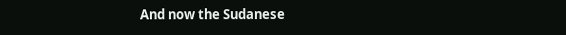And now the Sudanese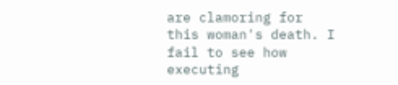are clamoring for this woman's death. I fail to see how executing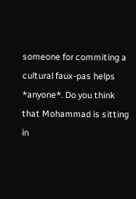someone for commiting a cultural faux-pas helps *anyone*. Do you think that Mohammad is sitting in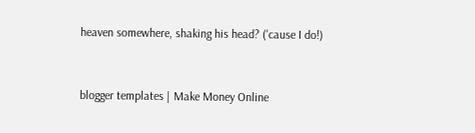heaven somewhere, shaking his head? ('cause I do!)


blogger templates | Make Money Online